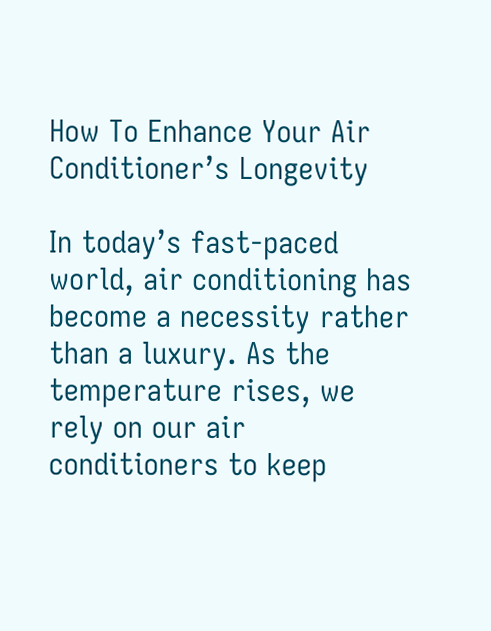How To Enhance Your Air Conditioner’s Longevity

In today’s fast-paced world, air conditioning has become a necessity rather than a luxury. As the temperature rises, we rely on our air conditioners to keep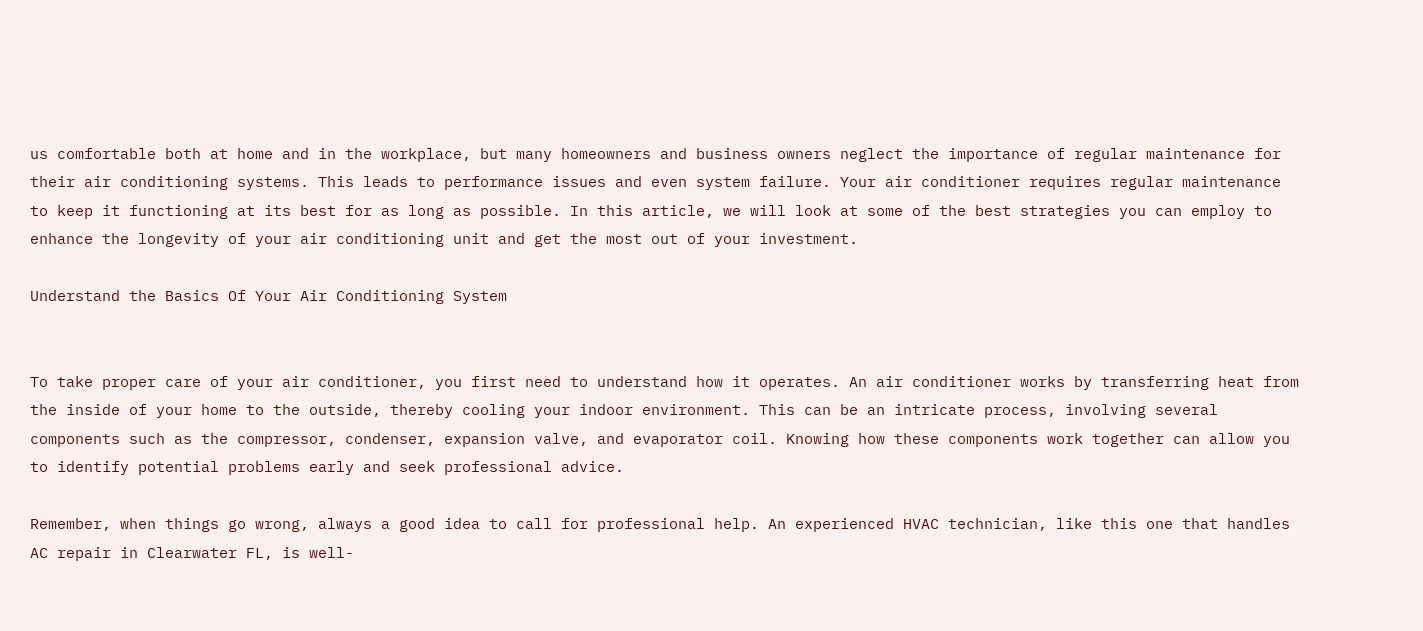us comfortable both at home and in the workplace, but many homeowners and business owners neglect the importance of regular maintenance for their air conditioning systems. This leads to performance issues and even system failure. Your air conditioner requires regular maintenance to keep it functioning at its best for as long as possible. In this article, we will look at some of the best strategies you can employ to enhance the longevity of your air conditioning unit and get the most out of your investment.

Understand the Basics Of Your Air Conditioning System


To take proper care of your air conditioner, you first need to understand how it operates. An air conditioner works by transferring heat from the inside of your home to the outside, thereby cooling your indoor environment. This can be an intricate process, involving several components such as the compressor, condenser, expansion valve, and evaporator coil. Knowing how these components work together can allow you to identify potential problems early and seek professional advice.

Remember, when things go wrong, always a good idea to call for professional help. An experienced HVAC technician, like this one that handles AC repair in Clearwater FL, is well-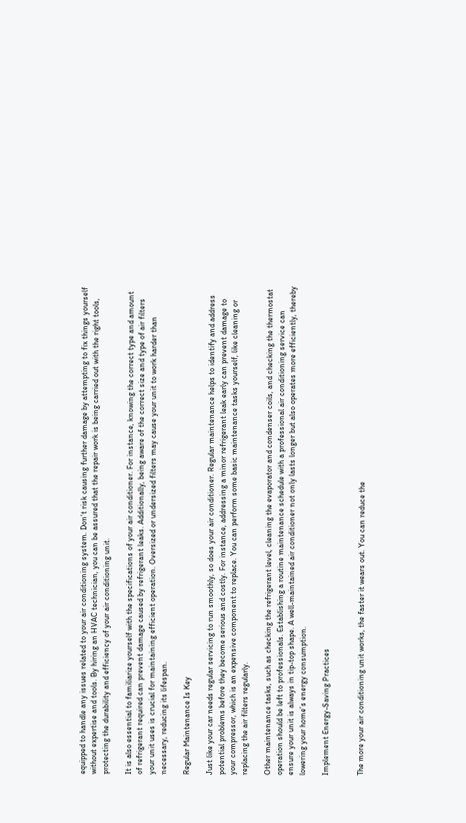equipped to handle any issues related to your air conditioning system. Don’t risk causing further damage by attempting to fix things yourself without expertise and tools. By hiring an HVAC technician, you can be assured that the repair work is being carried out with the right tools, protecting the durability and efficiency of your air conditioning unit.

It is also essential to familiarize yourself with the specifications of your air conditioner. For instance, knowing the correct type and amount of refrigerant required can prevent damage caused by refrigerant leaks. Additionally, being aware of the correct size and type of air filters your unit uses is crucial for maintaining efficient operation. Oversized or undersized filters may cause your unit to work harder than necessary, reducing its lifespan.

Regular Maintenance Is Key

Just like your car needs regular servicing to run smoothly, so does your air conditioner. Regular maintenance helps to identify and address potential problems before they become serious and costly. For instance, addressing a minor refrigerant leak early can prevent damage to your compressor, which is an expensive component to replace. You can perform some basic maintenance tasks yourself, like cleaning or replacing the air filters regularly.

Other maintenance tasks, such as checking the refrigerant level, cleaning the evaporator and condenser coils, and checking the thermostat operation should be left to professionals. Establishing a routine maintenance schedule with a professional air conditioning service can ensure your unit is always in tip-top shape. A well-maintained air conditioner not only lasts longer but also operates more efficiently, thereby lowering your home’s energy consumption.

Implement Energy-Saving Practices


The more your air conditioning unit works, the faster it wears out. You can reduce the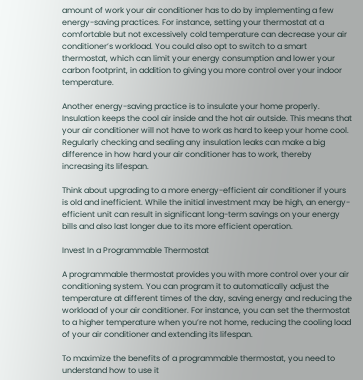amount of work your air conditioner has to do by implementing a few energy-saving practices. For instance, setting your thermostat at a comfortable but not excessively cold temperature can decrease your air conditioner’s workload. You could also opt to switch to a smart thermostat, which can limit your energy consumption and lower your carbon footprint, in addition to giving you more control over your indoor temperature.

Another energy-saving practice is to insulate your home properly. Insulation keeps the cool air inside and the hot air outside. This means that your air conditioner will not have to work as hard to keep your home cool. Regularly checking and sealing any insulation leaks can make a big difference in how hard your air conditioner has to work, thereby increasing its lifespan.

Think about upgrading to a more energy-efficient air conditioner if yours is old and inefficient. While the initial investment may be high, an energy-efficient unit can result in significant long-term savings on your energy bills and also last longer due to its more efficient operation.

Invest In a Programmable Thermostat

A programmable thermostat provides you with more control over your air conditioning system. You can program it to automatically adjust the temperature at different times of the day, saving energy and reducing the workload of your air conditioner. For instance, you can set the thermostat to a higher temperature when you’re not home, reducing the cooling load of your air conditioner and extending its lifespan.

To maximize the benefits of a programmable thermostat, you need to understand how to use it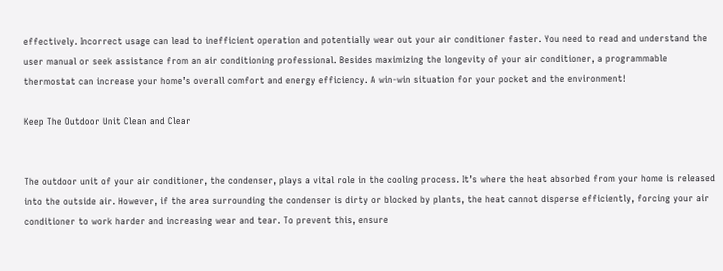effectively. Incorrect usage can lead to inefficient operation and potentially wear out your air conditioner faster. You need to read and understand the user manual or seek assistance from an air conditioning professional. Besides maximizing the longevity of your air conditioner, a programmable thermostat can increase your home’s overall comfort and energy efficiency. A win-win situation for your pocket and the environment!

Keep The Outdoor Unit Clean and Clear


The outdoor unit of your air conditioner, the condenser, plays a vital role in the cooling process. It’s where the heat absorbed from your home is released into the outside air. However, if the area surrounding the condenser is dirty or blocked by plants, the heat cannot disperse efficiently, forcing your air conditioner to work harder and increasing wear and tear. To prevent this, ensure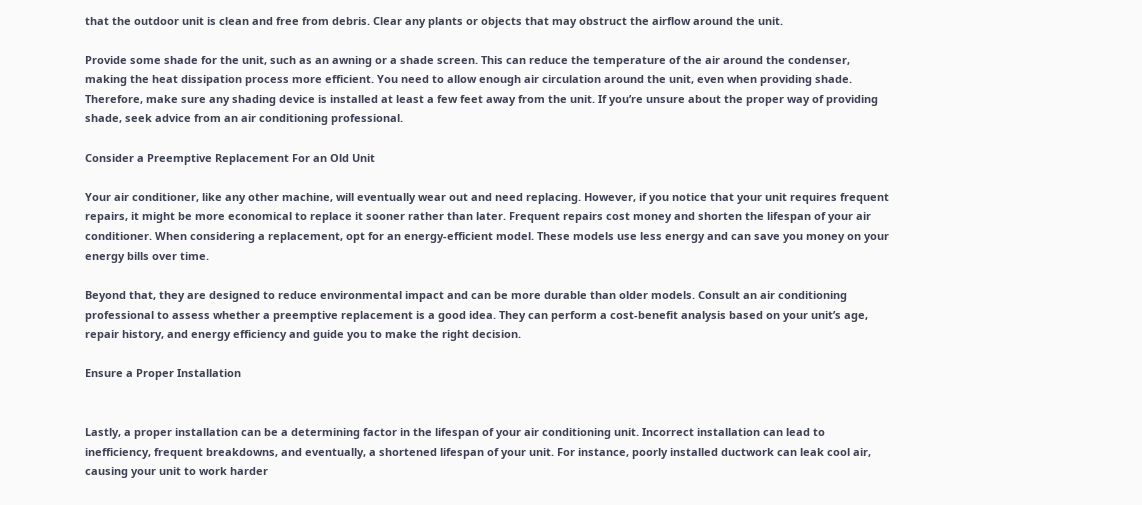that the outdoor unit is clean and free from debris. Clear any plants or objects that may obstruct the airflow around the unit.

Provide some shade for the unit, such as an awning or a shade screen. This can reduce the temperature of the air around the condenser, making the heat dissipation process more efficient. You need to allow enough air circulation around the unit, even when providing shade. Therefore, make sure any shading device is installed at least a few feet away from the unit. If you’re unsure about the proper way of providing shade, seek advice from an air conditioning professional.

Consider a Preemptive Replacement For an Old Unit

Your air conditioner, like any other machine, will eventually wear out and need replacing. However, if you notice that your unit requires frequent repairs, it might be more economical to replace it sooner rather than later. Frequent repairs cost money and shorten the lifespan of your air conditioner. When considering a replacement, opt for an energy-efficient model. These models use less energy and can save you money on your energy bills over time.

Beyond that, they are designed to reduce environmental impact and can be more durable than older models. Consult an air conditioning professional to assess whether a preemptive replacement is a good idea. They can perform a cost-benefit analysis based on your unit’s age, repair history, and energy efficiency and guide you to make the right decision.

Ensure a Proper Installation


Lastly, a proper installation can be a determining factor in the lifespan of your air conditioning unit. Incorrect installation can lead to inefficiency, frequent breakdowns, and eventually, a shortened lifespan of your unit. For instance, poorly installed ductwork can leak cool air, causing your unit to work harder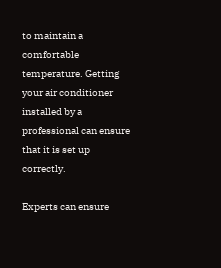to maintain a comfortable temperature. Getting your air conditioner installed by a professional can ensure that it is set up correctly.

Experts can ensure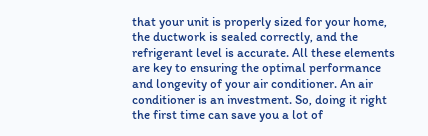that your unit is properly sized for your home, the ductwork is sealed correctly, and the refrigerant level is accurate. All these elements are key to ensuring the optimal performance and longevity of your air conditioner. An air conditioner is an investment. So, doing it right the first time can save you a lot of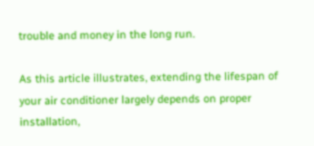trouble and money in the long run.

As this article illustrates, extending the lifespan of your air conditioner largely depends on proper installation,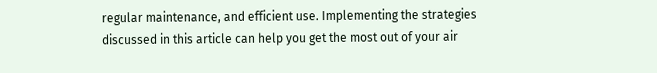regular maintenance, and efficient use. Implementing the strategies discussed in this article can help you get the most out of your air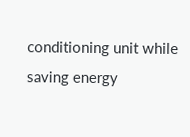conditioning unit while saving energy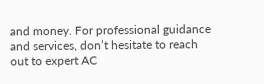and money. For professional guidance and services, don’t hesitate to reach out to expert AC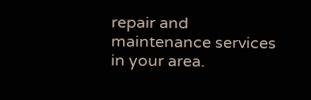repair and maintenance services in your area.